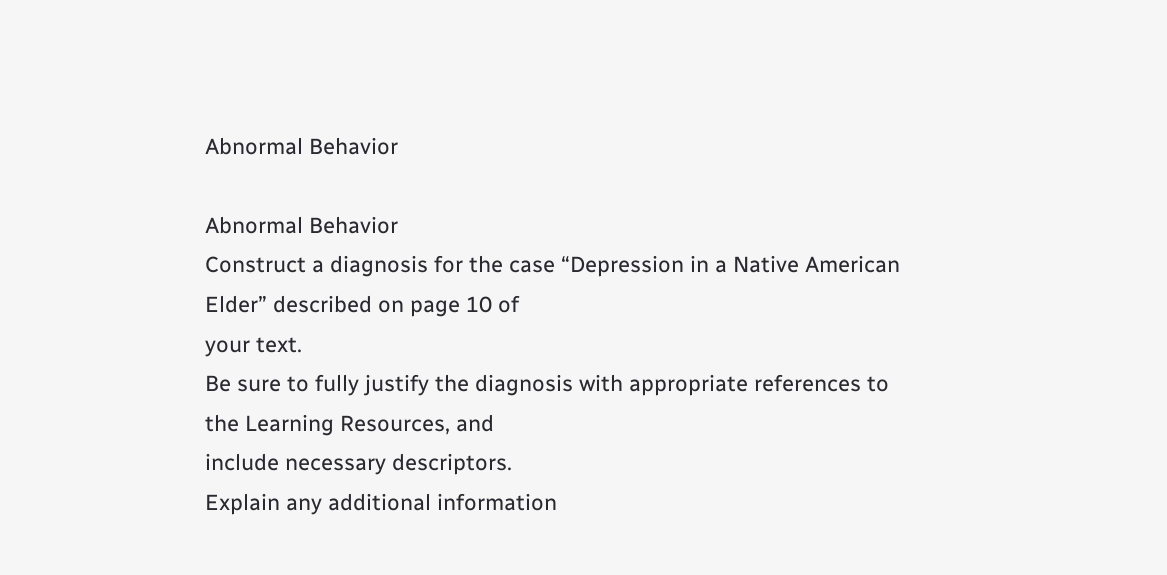Abnormal Behavior

Abnormal Behavior
Construct a diagnosis for the case “Depression in a Native American Elder” described on page 10 of
your text.
Be sure to fully justify the diagnosis with appropriate references to the Learning Resources, and
include necessary descriptors.
Explain any additional information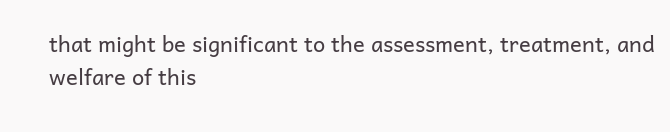that might be significant to the assessment, treatment, and
welfare of this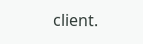client.